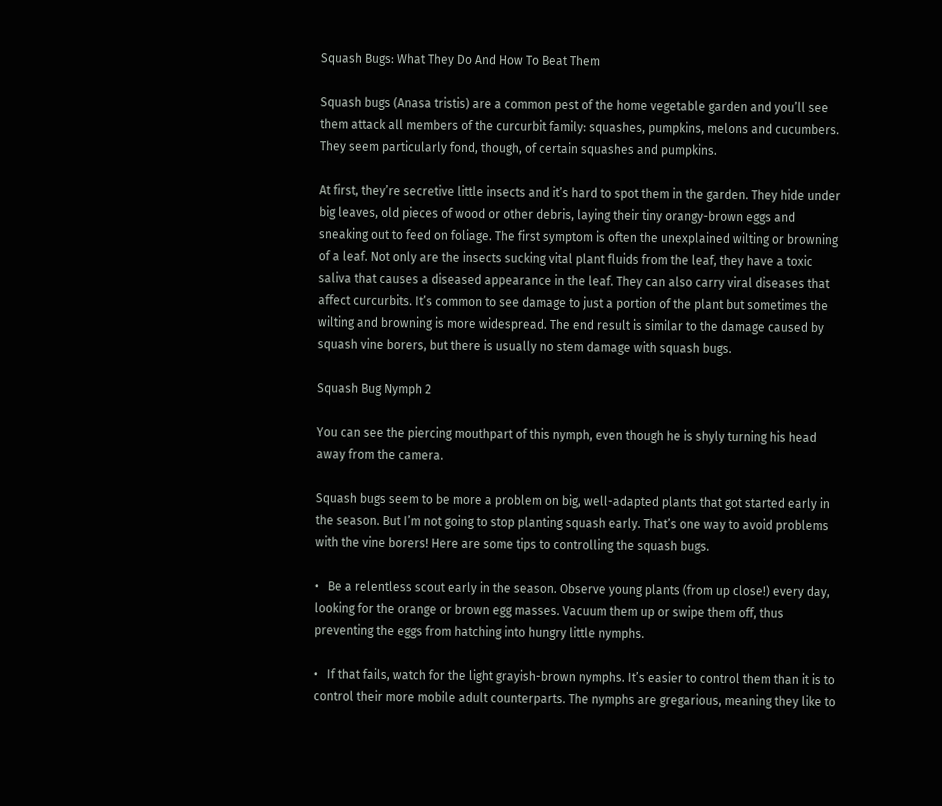Squash Bugs: What They Do And How To Beat Them

Squash bugs (Anasa tristis) are a common pest of the home vegetable garden and you’ll see them attack all members of the curcurbit family: squashes, pumpkins, melons and cucumbers. They seem particularly fond, though, of certain squashes and pumpkins.

At first, they’re secretive little insects and it’s hard to spot them in the garden. They hide under big leaves, old pieces of wood or other debris, laying their tiny orangy-brown eggs and sneaking out to feed on foliage. The first symptom is often the unexplained wilting or browning of a leaf. Not only are the insects sucking vital plant fluids from the leaf, they have a toxic saliva that causes a diseased appearance in the leaf. They can also carry viral diseases that affect curcurbits. It’s common to see damage to just a portion of the plant but sometimes the wilting and browning is more widespread. The end result is similar to the damage caused by squash vine borers, but there is usually no stem damage with squash bugs.

Squash Bug Nymph 2

You can see the piercing mouthpart of this nymph, even though he is shyly turning his head away from the camera.

Squash bugs seem to be more a problem on big, well-adapted plants that got started early in the season. But I’m not going to stop planting squash early. That’s one way to avoid problems with the vine borers! Here are some tips to controlling the squash bugs.

•   Be a relentless scout early in the season. Observe young plants (from up close!) every day, looking for the orange or brown egg masses. Vacuum them up or swipe them off, thus preventing the eggs from hatching into hungry little nymphs.

•   If that fails, watch for the light grayish-brown nymphs. It’s easier to control them than it is to control their more mobile adult counterparts. The nymphs are gregarious, meaning they like to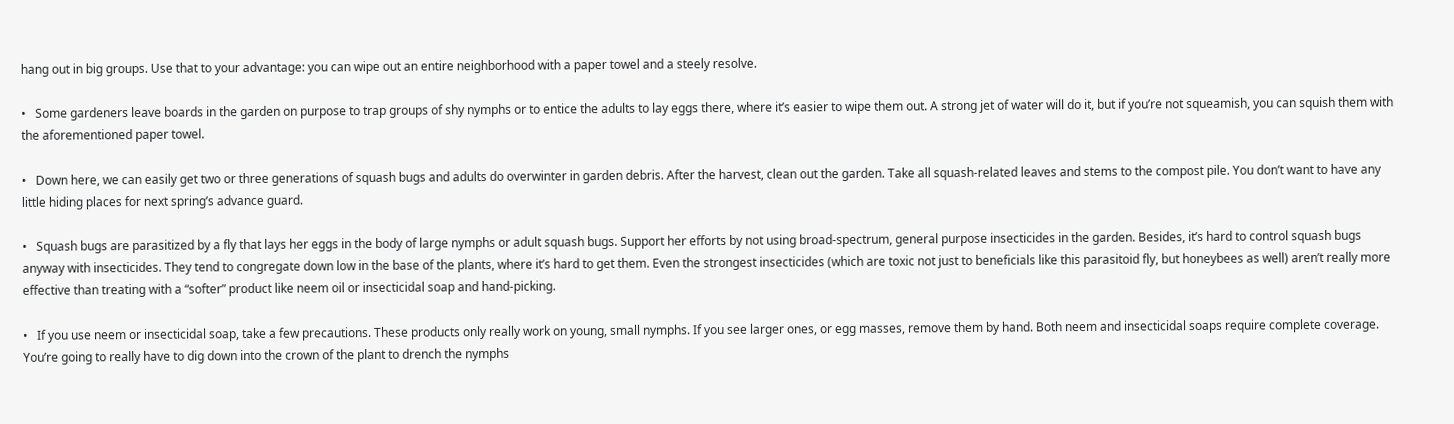hang out in big groups. Use that to your advantage: you can wipe out an entire neighborhood with a paper towel and a steely resolve.

•   Some gardeners leave boards in the garden on purpose to trap groups of shy nymphs or to entice the adults to lay eggs there, where it’s easier to wipe them out. A strong jet of water will do it, but if you’re not squeamish, you can squish them with the aforementioned paper towel.

•   Down here, we can easily get two or three generations of squash bugs and adults do overwinter in garden debris. After the harvest, clean out the garden. Take all squash-related leaves and stems to the compost pile. You don’t want to have any little hiding places for next spring’s advance guard.

•   Squash bugs are parasitized by a fly that lays her eggs in the body of large nymphs or adult squash bugs. Support her efforts by not using broad-spectrum, general purpose insecticides in the garden. Besides, it’s hard to control squash bugs anyway with insecticides. They tend to congregate down low in the base of the plants, where it’s hard to get them. Even the strongest insecticides (which are toxic not just to beneficials like this parasitoid fly, but honeybees as well) aren’t really more effective than treating with a “softer” product like neem oil or insecticidal soap and hand-picking.

•   If you use neem or insecticidal soap, take a few precautions. These products only really work on young, small nymphs. If you see larger ones, or egg masses, remove them by hand. Both neem and insecticidal soaps require complete coverage. You’re going to really have to dig down into the crown of the plant to drench the nymphs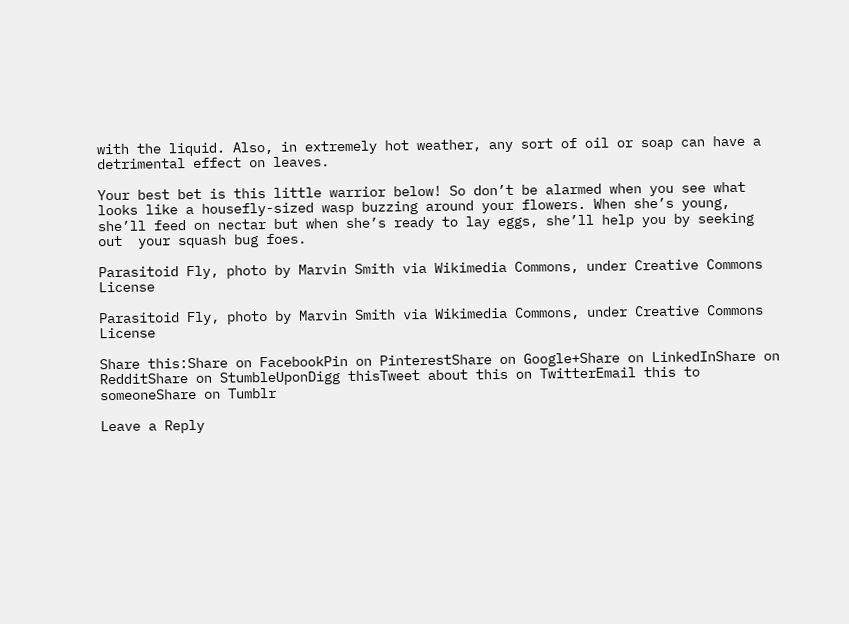with the liquid. Also, in extremely hot weather, any sort of oil or soap can have a detrimental effect on leaves.

Your best bet is this little warrior below! So don’t be alarmed when you see what looks like a housefly-sized wasp buzzing around your flowers. When she’s young, she’ll feed on nectar but when she’s ready to lay eggs, she’ll help you by seeking out  your squash bug foes.

Parasitoid Fly, photo by Marvin Smith via Wikimedia Commons, under Creative Commons License

Parasitoid Fly, photo by Marvin Smith via Wikimedia Commons, under Creative Commons License

Share this:Share on FacebookPin on PinterestShare on Google+Share on LinkedInShare on RedditShare on StumbleUponDigg thisTweet about this on TwitterEmail this to someoneShare on Tumblr

Leave a Reply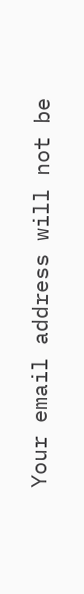Your email address will not be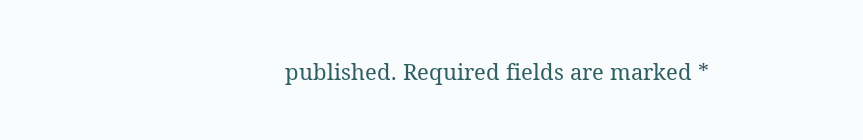published. Required fields are marked *